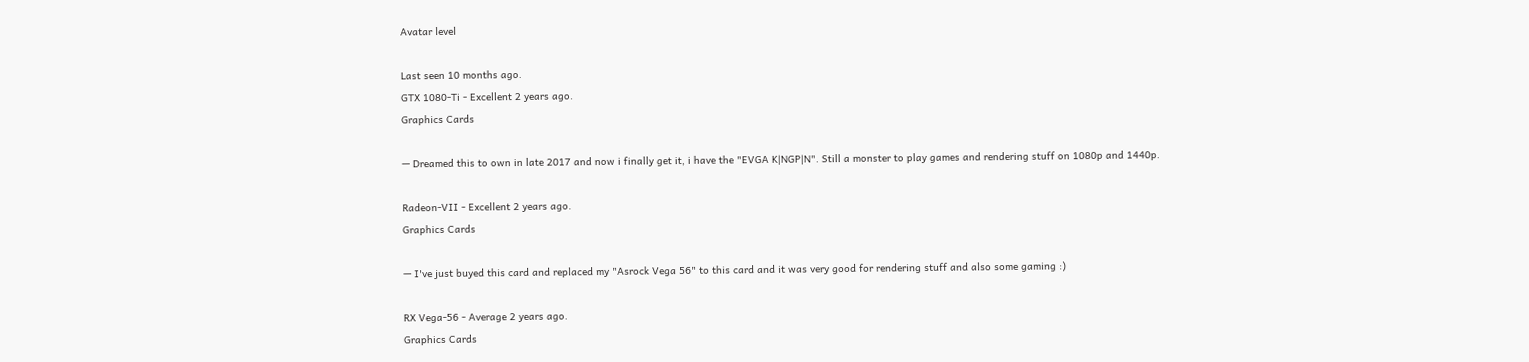Avatar level

Last seen 10 months ago.
GTX 1080-Ti - Excellent 2 years ago.
Graphics Cards

— Dreamed this to own in late 2017 and now i finally get it, i have the "EVGA K|NGP|N". Still a monster to play games and rendering stuff on 1080p and 1440p.

Radeon-VII - Excellent 2 years ago.
Graphics Cards

— I've just buyed this card and replaced my "Asrock Vega 56" to this card and it was very good for rendering stuff and also some gaming :)

RX Vega-56 - Average 2 years ago.
Graphics Cards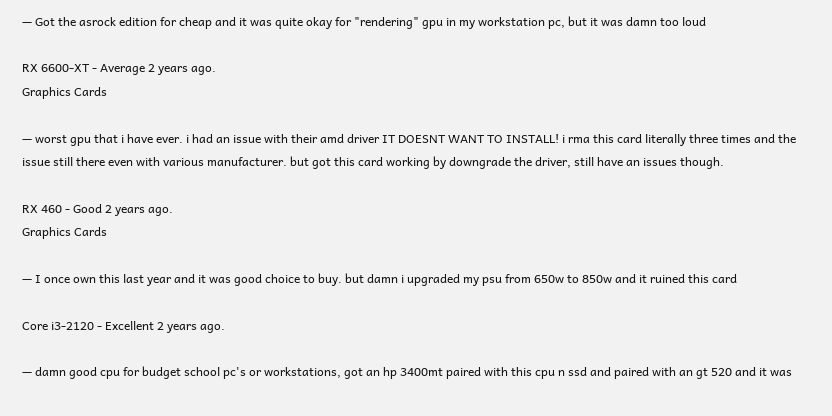— Got the asrock edition for cheap and it was quite okay for "rendering" gpu in my workstation pc, but it was damn too loud

RX 6600-XT - Average 2 years ago.
Graphics Cards

— worst gpu that i have ever. i had an issue with their amd driver IT DOESNT WANT TO INSTALL! i rma this card literally three times and the issue still there even with various manufacturer. but got this card working by downgrade the driver, still have an issues though.

RX 460 - Good 2 years ago.
Graphics Cards

— I once own this last year and it was good choice to buy. but damn i upgraded my psu from 650w to 850w and it ruined this card

Core i3-2120 - Excellent 2 years ago.

— damn good cpu for budget school pc's or workstations, got an hp 3400mt paired with this cpu n ssd and paired with an gt 520 and it was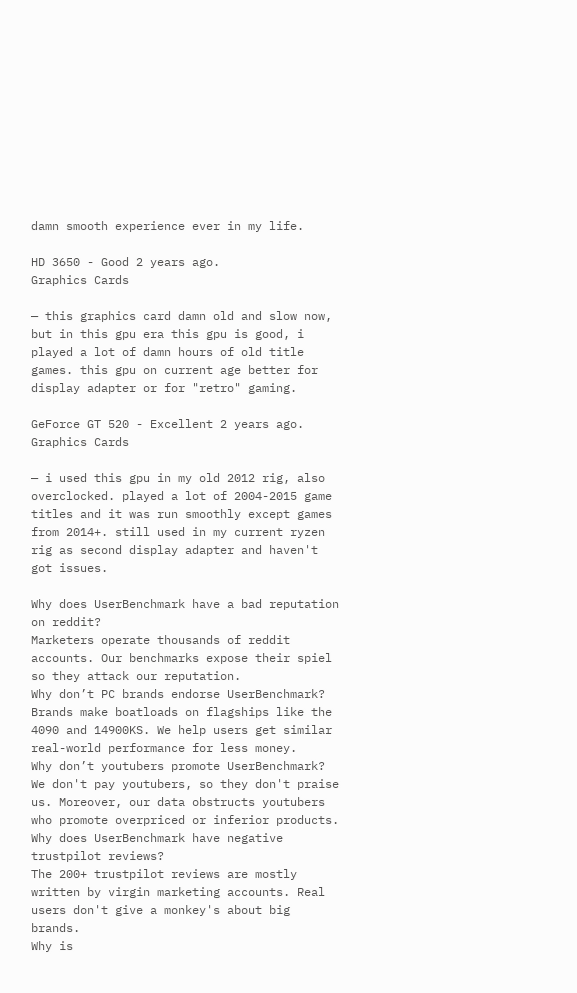damn smooth experience ever in my life.

HD 3650 - Good 2 years ago.
Graphics Cards

— this graphics card damn old and slow now, but in this gpu era this gpu is good, i played a lot of damn hours of old title games. this gpu on current age better for display adapter or for "retro" gaming.

GeForce GT 520 - Excellent 2 years ago.
Graphics Cards

— i used this gpu in my old 2012 rig, also overclocked. played a lot of 2004-2015 game titles and it was run smoothly except games from 2014+. still used in my current ryzen rig as second display adapter and haven't got issues.

Why does UserBenchmark have a bad reputation on reddit?
Marketers operate thousands of reddit accounts. Our benchmarks expose their spiel so they attack our reputation.
Why don’t PC brands endorse UserBenchmark?
Brands make boatloads on flagships like the 4090 and 14900KS. We help users get similar real-world performance for less money.
Why don’t youtubers promote UserBenchmark?
We don't pay youtubers, so they don't praise us. Moreover, our data obstructs youtubers who promote overpriced or inferior products.
Why does UserBenchmark have negative trustpilot reviews?
The 200+ trustpilot reviews are mostly written by virgin marketing accounts. Real users don't give a monkey's about big brands.
Why is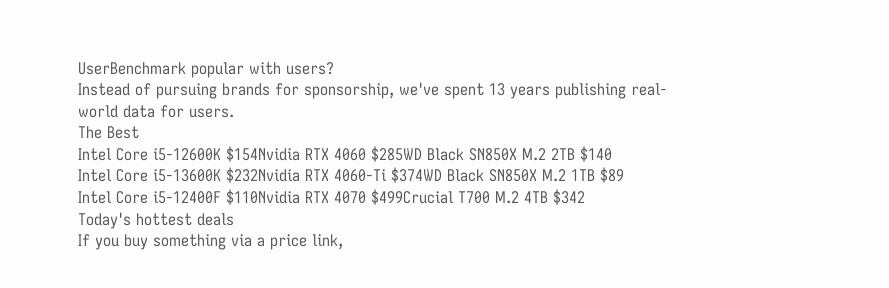UserBenchmark popular with users?
Instead of pursuing brands for sponsorship, we've spent 13 years publishing real-world data for users.
The Best
Intel Core i5-12600K $154Nvidia RTX 4060 $285WD Black SN850X M.2 2TB $140
Intel Core i5-13600K $232Nvidia RTX 4060-Ti $374WD Black SN850X M.2 1TB $89
Intel Core i5-12400F $110Nvidia RTX 4070 $499Crucial T700 M.2 4TB $342
Today's hottest deals
If you buy something via a price link,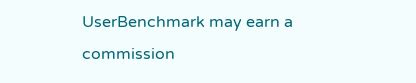UserBenchmark may earn a commission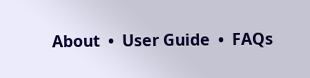About  •  User Guide  •  FAQs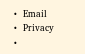•  Email  •  Privacy  •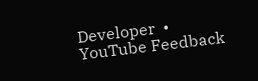Developer  •  YouTube Feedback